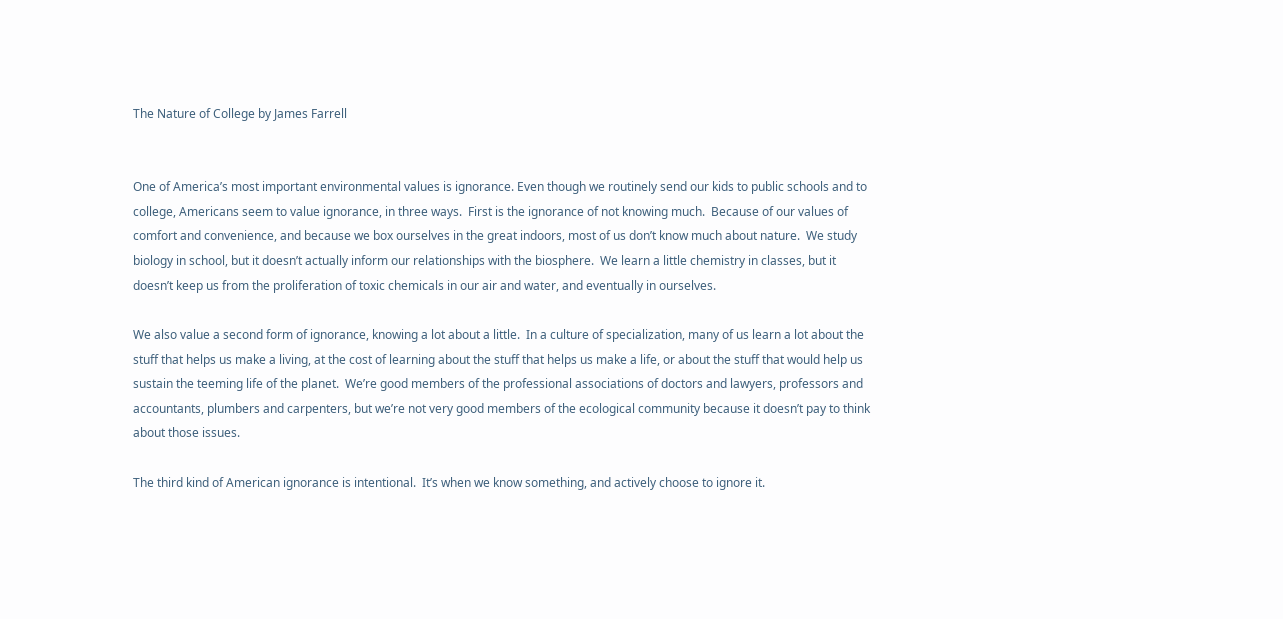The Nature of College by James Farrell


One of America’s most important environmental values is ignorance. Even though we routinely send our kids to public schools and to college, Americans seem to value ignorance, in three ways.  First is the ignorance of not knowing much.  Because of our values of comfort and convenience, and because we box ourselves in the great indoors, most of us don’t know much about nature.  We study biology in school, but it doesn’t actually inform our relationships with the biosphere.  We learn a little chemistry in classes, but it doesn’t keep us from the proliferation of toxic chemicals in our air and water, and eventually in ourselves.

We also value a second form of ignorance, knowing a lot about a little.  In a culture of specialization, many of us learn a lot about the stuff that helps us make a living, at the cost of learning about the stuff that helps us make a life, or about the stuff that would help us sustain the teeming life of the planet.  We’re good members of the professional associations of doctors and lawyers, professors and accountants, plumbers and carpenters, but we’re not very good members of the ecological community because it doesn’t pay to think about those issues.

The third kind of American ignorance is intentional.  It’s when we know something, and actively choose to ignore it.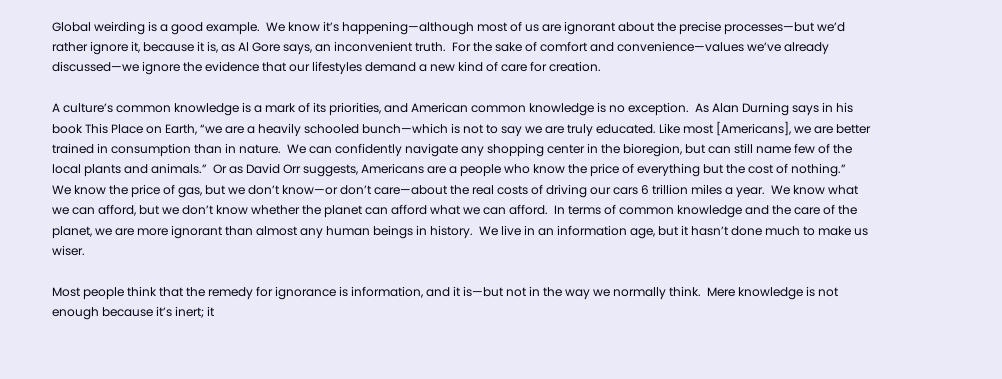Global weirding is a good example.  We know it’s happening—although most of us are ignorant about the precise processes—but we’d rather ignore it, because it is, as Al Gore says, an inconvenient truth.  For the sake of comfort and convenience—values we’ve already discussed—we ignore the evidence that our lifestyles demand a new kind of care for creation.

A culture’s common knowledge is a mark of its priorities, and American common knowledge is no exception.  As Alan Durning says in his book This Place on Earth, “we are a heavily schooled bunch—which is not to say we are truly educated. Like most [Americans], we are better trained in consumption than in nature.  We can confidently navigate any shopping center in the bioregion, but can still name few of the local plants and animals.”  Or as David Orr suggests, Americans are a people who know the price of everything but the cost of nothing.”  We know the price of gas, but we don’t know—or don’t care—about the real costs of driving our cars 6 trillion miles a year.  We know what we can afford, but we don’t know whether the planet can afford what we can afford.  In terms of common knowledge and the care of the planet, we are more ignorant than almost any human beings in history.  We live in an information age, but it hasn’t done much to make us wiser.

Most people think that the remedy for ignorance is information, and it is—but not in the way we normally think.  Mere knowledge is not enough because it’s inert; it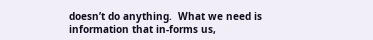doesn’t do anything.  What we need is information that in-forms us,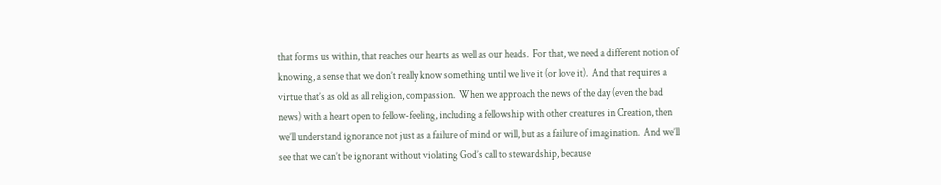that forms us within, that reaches our hearts as well as our heads.  For that, we need a different notion of knowing, a sense that we don’t really know something until we live it (or love it).  And that requires a virtue that’s as old as all religion, compassion.  When we approach the news of the day (even the bad news) with a heart open to fellow-feeling, including a fellowship with other creatures in Creation, then we’ll understand ignorance not just as a failure of mind or will, but as a failure of imagination.  And we’ll see that we can’t be ignorant without violating God’s call to stewardship, because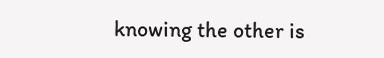knowing the other is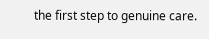the first step to genuine care.